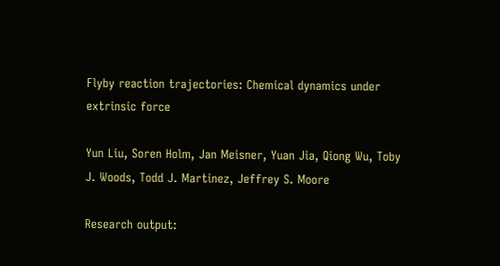Flyby reaction trajectories: Chemical dynamics under extrinsic force

Yun Liu, Soren Holm, Jan Meisner, Yuan Jia, Qiong Wu, Toby J. Woods, Todd J. Martinez, Jeffrey S. Moore

Research output: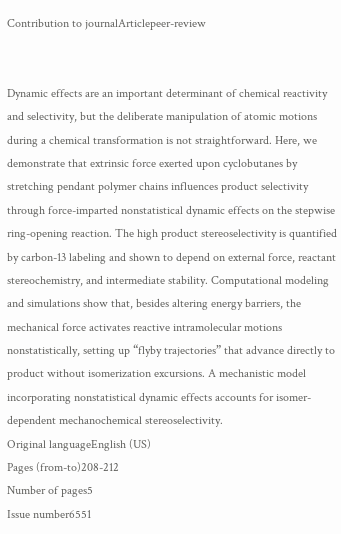Contribution to journalArticlepeer-review


Dynamic effects are an important determinant of chemical reactivity and selectivity, but the deliberate manipulation of atomic motions during a chemical transformation is not straightforward. Here, we demonstrate that extrinsic force exerted upon cyclobutanes by stretching pendant polymer chains influences product selectivity through force-imparted nonstatistical dynamic effects on the stepwise ring-opening reaction. The high product stereoselectivity is quantified by carbon-13 labeling and shown to depend on external force, reactant stereochemistry, and intermediate stability. Computational modeling and simulations show that, besides altering energy barriers, the mechanical force activates reactive intramolecular motions nonstatistically, setting up “flyby trajectories” that advance directly to product without isomerization excursions. A mechanistic model incorporating nonstatistical dynamic effects accounts for isomer-dependent mechanochemical stereoselectivity.
Original languageEnglish (US)
Pages (from-to)208-212
Number of pages5
Issue number6551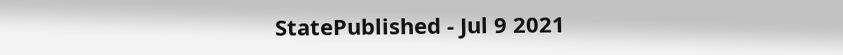StatePublished - Jul 9 2021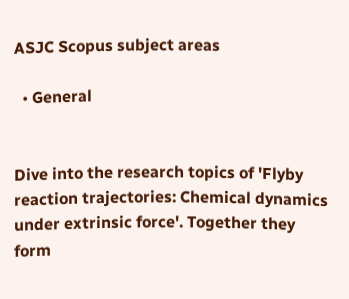ASJC Scopus subject areas

  • General


Dive into the research topics of 'Flyby reaction trajectories: Chemical dynamics under extrinsic force'. Together they form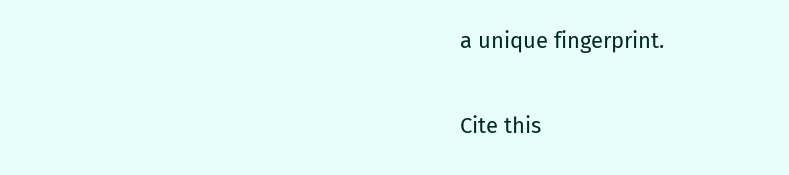a unique fingerprint.

Cite this